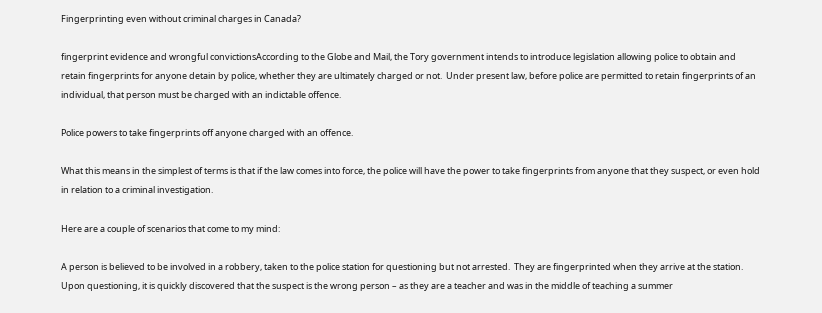Fingerprinting even without criminal charges in Canada?

fingerprint evidence and wrongful convictionsAccording to the Globe and Mail, the Tory government intends to introduce legislation allowing police to obtain and retain fingerprints for anyone detain by police, whether they are ultimately charged or not.  Under present law, before police are permitted to retain fingerprints of an individual, that person must be charged with an indictable offence.

Police powers to take fingerprints off anyone charged with an offence.

What this means in the simplest of terms is that if the law comes into force, the police will have the power to take fingerprints from anyone that they suspect, or even hold in relation to a criminal investigation.

Here are a couple of scenarios that come to my mind:

A person is believed to be involved in a robbery, taken to the police station for questioning but not arrested.  They are fingerprinted when they arrive at the station.  Upon questioning, it is quickly discovered that the suspect is the wrong person – as they are a teacher and was in the middle of teaching a summer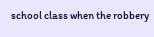school class when the robbery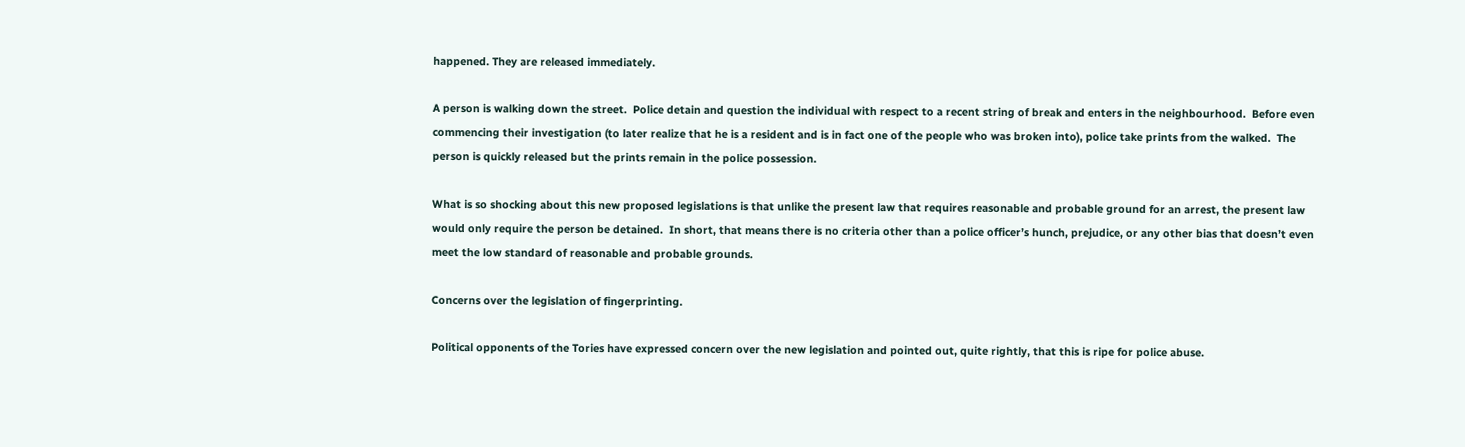happened. They are released immediately.

A person is walking down the street.  Police detain and question the individual with respect to a recent string of break and enters in the neighbourhood.  Before even commencing their investigation (to later realize that he is a resident and is in fact one of the people who was broken into), police take prints from the walked.  The person is quickly released but the prints remain in the police possession.

What is so shocking about this new proposed legislations is that unlike the present law that requires reasonable and probable ground for an arrest, the present law would only require the person be detained.  In short, that means there is no criteria other than a police officer’s hunch, prejudice, or any other bias that doesn’t even meet the low standard of reasonable and probable grounds.

Concerns over the legislation of fingerprinting.

Political opponents of the Tories have expressed concern over the new legislation and pointed out, quite rightly, that this is ripe for police abuse.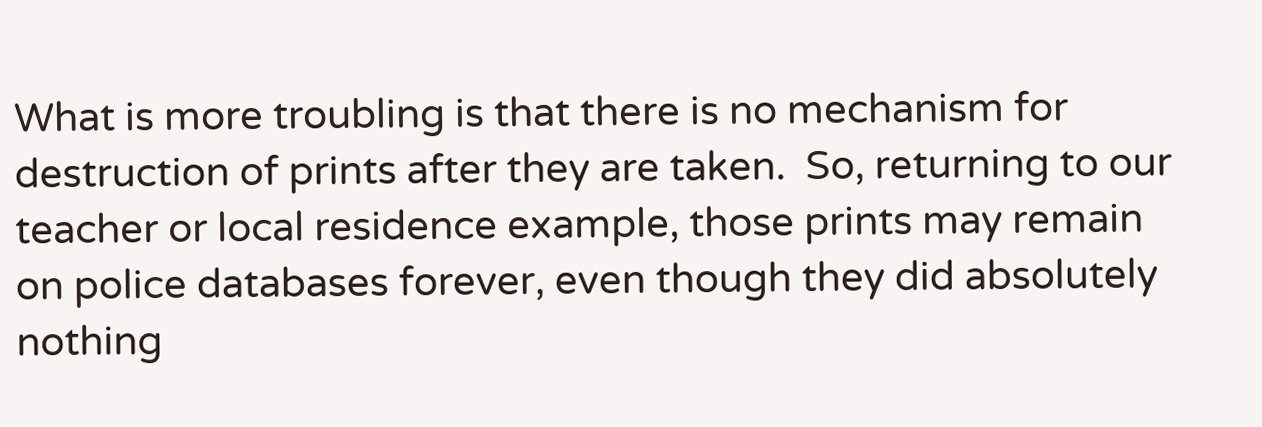What is more troubling is that there is no mechanism for destruction of prints after they are taken.  So, returning to our teacher or local residence example, those prints may remain on police databases forever, even though they did absolutely nothing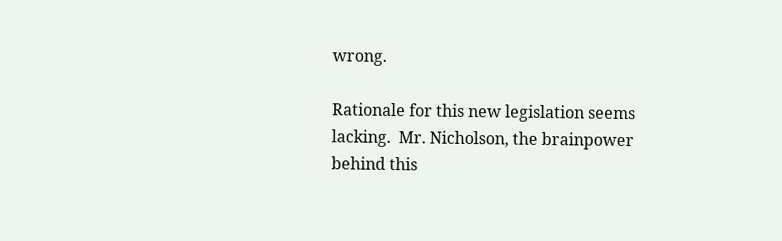wrong.

Rationale for this new legislation seems lacking.  Mr. Nicholson, the brainpower behind this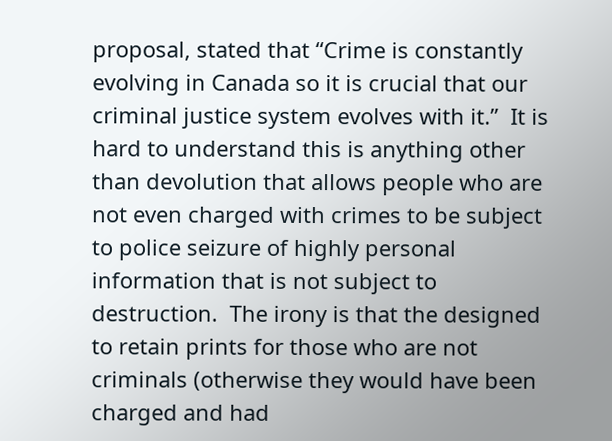proposal, stated that “Crime is constantly evolving in Canada so it is crucial that our criminal justice system evolves with it.”  It is hard to understand this is anything other than devolution that allows people who are not even charged with crimes to be subject to police seizure of highly personal information that is not subject to destruction.  The irony is that the designed to retain prints for those who are not criminals (otherwise they would have been charged and had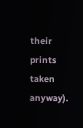their prints taken anyway).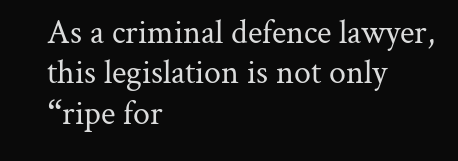As a criminal defence lawyer, this legislation is not only “ripe for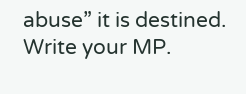abuse” it is destined.  Write your MP.